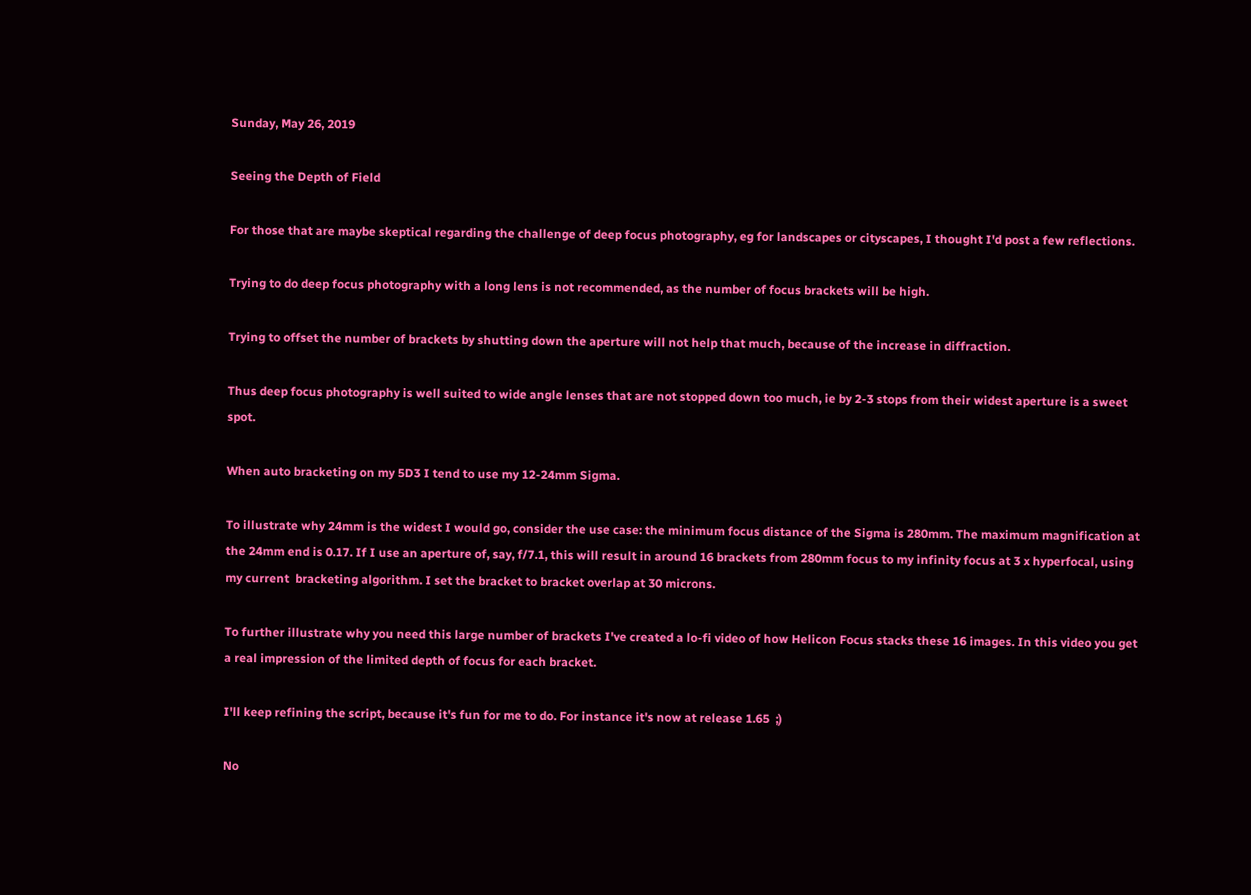Sunday, May 26, 2019

Seeing the Depth of Field

For those that are maybe skeptical regarding the challenge of deep focus photography, eg for landscapes or cityscapes, I thought I'd post a few reflections.

Trying to do deep focus photography with a long lens is not recommended, as the number of focus brackets will be high.

Trying to offset the number of brackets by shutting down the aperture will not help that much, because of the increase in diffraction.

Thus deep focus photography is well suited to wide angle lenses that are not stopped down too much, ie by 2-3 stops from their widest aperture is a sweet spot.

When auto bracketing on my 5D3 I tend to use my 12-24mm Sigma.

To illustrate why 24mm is the widest I would go, consider the use case: the minimum focus distance of the Sigma is 280mm. The maximum magnification at the 24mm end is 0.17. If I use an aperture of, say, f/7.1, this will result in around 16 brackets from 280mm focus to my infinity focus at 3 x hyperfocal, using my current  bracketing algorithm. I set the bracket to bracket overlap at 30 microns.

To further illustrate why you need this large number of brackets I've created a lo-fi video of how Helicon Focus stacks these 16 images. In this video you get a real impression of the limited depth of focus for each bracket.

I'll keep refining the script, because it's fun for me to do. For instance it's now at release 1.65  ;)

No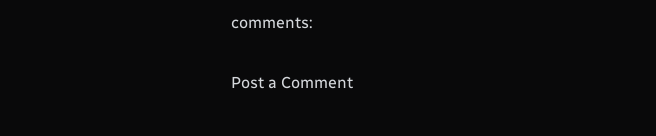comments:

Post a Comment